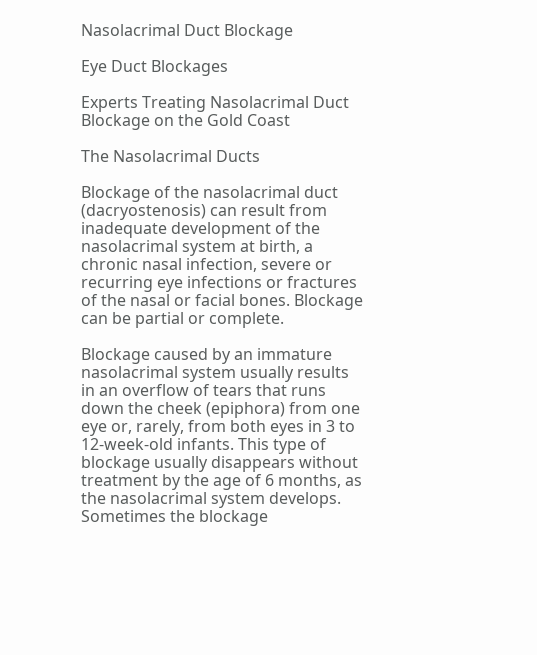Nasolacrimal Duct Blockage

Eye Duct Blockages

Experts Treating Nasolacrimal Duct Blockage on the Gold Coast

The Nasolacrimal Ducts

Blockage of the nasolacrimal duct (dacryostenosis) can result from inadequate development of the nasolacrimal system at birth, a chronic nasal infection, severe or recurring eye infections or fractures of the nasal or facial bones. Blockage can be partial or complete.

Blockage caused by an immature nasolacrimal system usually results in an overflow of tears that runs down the cheek (epiphora) from one eye or, rarely, from both eyes in 3 to 12-week-old infants. This type of blockage usually disappears without treatment by the age of 6 months, as the nasolacrimal system develops. Sometimes the blockage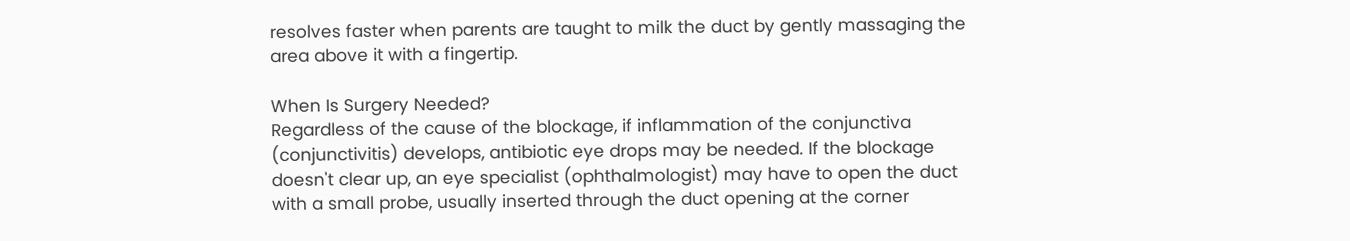resolves faster when parents are taught to milk the duct by gently massaging the area above it with a fingertip.

When Is Surgery Needed?
Regardless of the cause of the blockage, if inflammation of the conjunctiva (conjunctivitis) develops, antibiotic eye drops may be needed. If the blockage doesn't clear up, an eye specialist (ophthalmologist) may have to open the duct with a small probe, usually inserted through the duct opening at the corner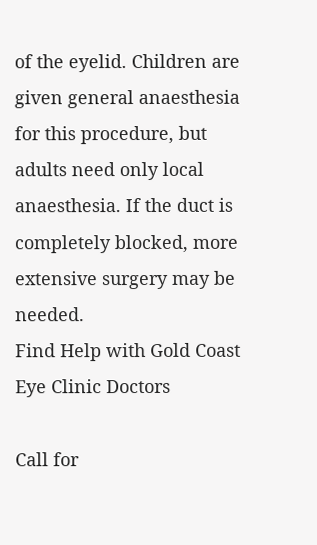of the eyelid. Children are given general anaesthesia for this procedure, but adults need only local anaesthesia. If the duct is completely blocked, more extensive surgery may be needed.
Find Help with Gold Coast Eye Clinic Doctors

Call for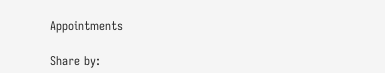Appointments

Share by: